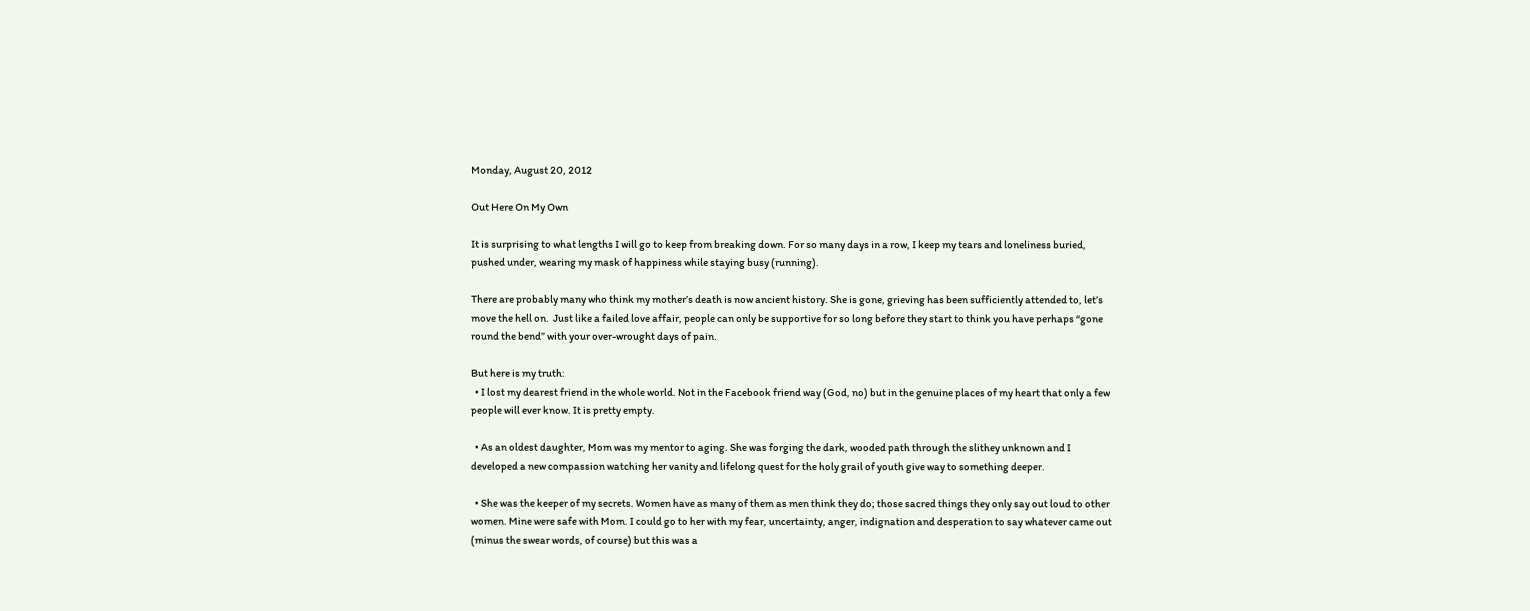Monday, August 20, 2012

Out Here On My Own

It is surprising to what lengths I will go to keep from breaking down. For so many days in a row, I keep my tears and loneliness buried, pushed under, wearing my mask of happiness while staying busy (running).

There are probably many who think my mother’s death is now ancient history. She is gone, grieving has been sufficiently attended to, let’s move the hell on.  Just like a failed love affair, people can only be supportive for so long before they start to think you have perhaps “gone round the bend” with your over-wrought days of pain.

But here is my truth:
  • I lost my dearest friend in the whole world. Not in the Facebook friend way (God, no) but in the genuine places of my heart that only a few people will ever know. It is pretty empty.

  • As an oldest daughter, Mom was my mentor to aging. She was forging the dark, wooded path through the slithey unknown and I developed a new compassion watching her vanity and lifelong quest for the holy grail of youth give way to something deeper.

  • She was the keeper of my secrets. Women have as many of them as men think they do; those sacred things they only say out loud to other women. Mine were safe with Mom. I could go to her with my fear, uncertainty, anger, indignation and desperation to say whatever came out (minus the swear words, of course) but this was a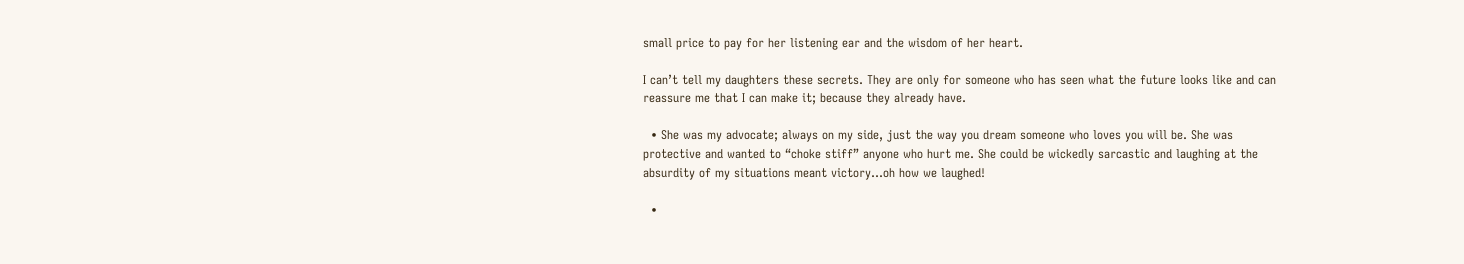small price to pay for her listening ear and the wisdom of her heart.

I can’t tell my daughters these secrets. They are only for someone who has seen what the future looks like and can reassure me that I can make it; because they already have.

  • She was my advocate; always on my side, just the way you dream someone who loves you will be. She was protective and wanted to “choke stiff” anyone who hurt me. She could be wickedly sarcastic and laughing at the absurdity of my situations meant victory…oh how we laughed!

  •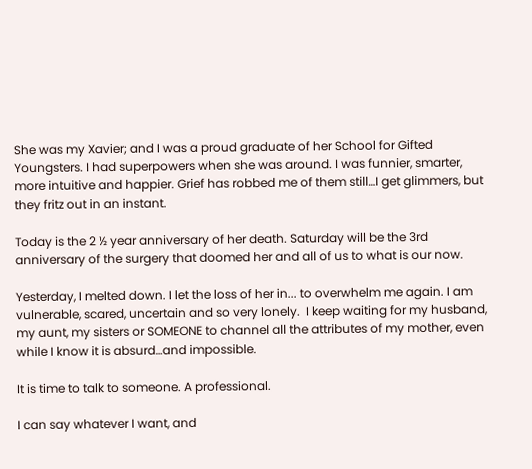She was my Xavier; and I was a proud graduate of her School for Gifted Youngsters. I had superpowers when she was around. I was funnier, smarter, more intuitive and happier. Grief has robbed me of them still…I get glimmers, but they fritz out in an instant.

Today is the 2 ½ year anniversary of her death. Saturday will be the 3rd anniversary of the surgery that doomed her and all of us to what is our now.

Yesterday, I melted down. I let the loss of her in... to overwhelm me again. I am vulnerable, scared, uncertain and so very lonely.  I keep waiting for my husband, my aunt, my sisters or SOMEONE to channel all the attributes of my mother, even while I know it is absurd…and impossible.

It is time to talk to someone. A professional.

I can say whatever I want, and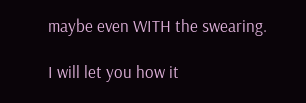maybe even WITH the swearing.

I will let you how it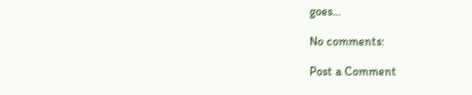goes…

No comments:

Post a Comment